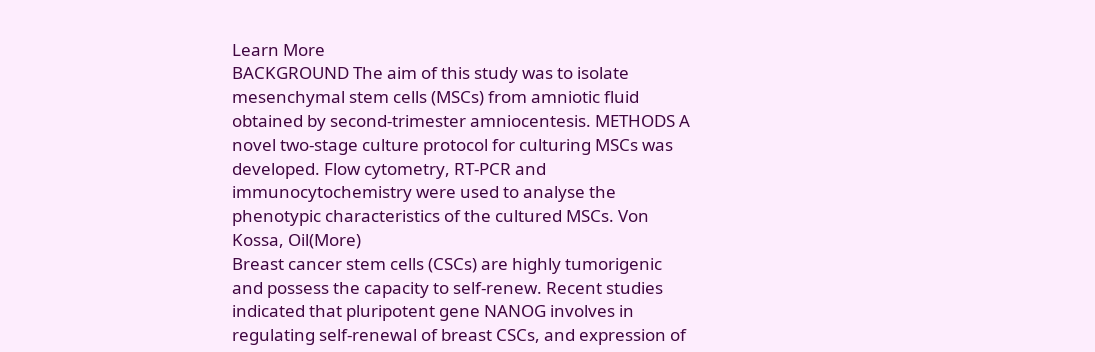Learn More
BACKGROUND The aim of this study was to isolate mesenchymal stem cells (MSCs) from amniotic fluid obtained by second-trimester amniocentesis. METHODS A novel two-stage culture protocol for culturing MSCs was developed. Flow cytometry, RT-PCR and immunocytochemistry were used to analyse the phenotypic characteristics of the cultured MSCs. Von Kossa, Oil(More)
Breast cancer stem cells (CSCs) are highly tumorigenic and possess the capacity to self-renew. Recent studies indicated that pluripotent gene NANOG involves in regulating self-renewal of breast CSCs, and expression of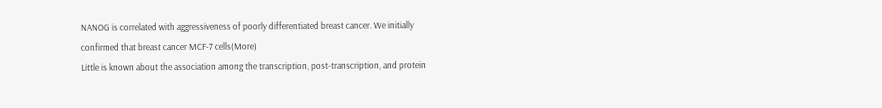NANOG is correlated with aggressiveness of poorly differentiated breast cancer. We initially confirmed that breast cancer MCF-7 cells(More)
Little is known about the association among the transcription, post-transcription, and protein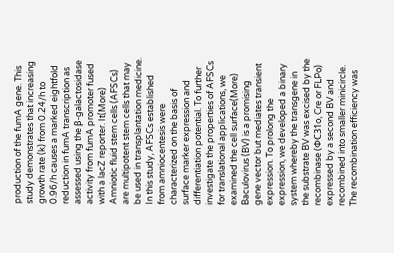production of the fumA gene. This study demonstrates that increasing growth rate (k) from 0.24/h to 0.96/h causes a marked eightfold reduction in fumA transcription as assessed using the β-galactosidase activity from fumA promoter fused with a lacZ reporter. It(More)
Amniotic fluid stem cells (AFSCs) are multipotent stem cells that may be used in transplantation medicine. In this study, AFSCs established from amniocentesis were characterized on the basis of surface marker expression and differentiation potential. To further investigate the properties of AFSCs for translational applications, we examined the cell surface(More)
Baculovirus (BV) is a promising gene vector but mediates transient expression. To prolong the expression, we developed a binary system whereby the transgene in the substrate BV was excised by the recombinase (ΦC31o, Cre or FLPo) expressed by a second BV and recombined into smaller minicircle. The recombination efficiency was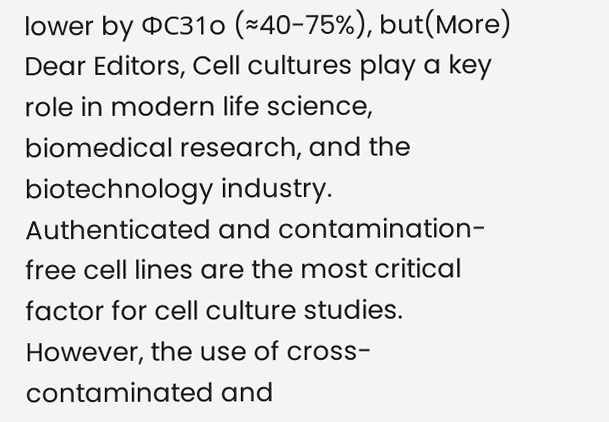lower by ΦC31o (≈40-75%), but(More)
Dear Editors, Cell cultures play a key role in modern life science, biomedical research, and the biotechnology industry. Authenticated and contamination-free cell lines are the most critical factor for cell culture studies. However, the use of cross-contaminated and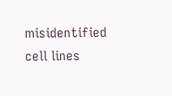misidentified cell lines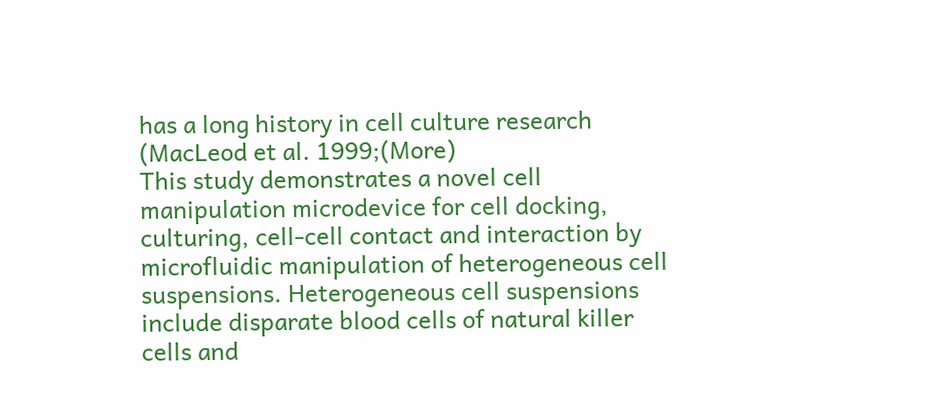has a long history in cell culture research (MacLeod et al. 1999;(More)
This study demonstrates a novel cell manipulation microdevice for cell docking, culturing, cell-cell contact and interaction by microfluidic manipulation of heterogeneous cell suspensions. Heterogeneous cell suspensions include disparate blood cells of natural killer cells and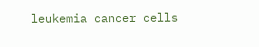leukemia cancer cells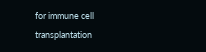for immune cell transplantation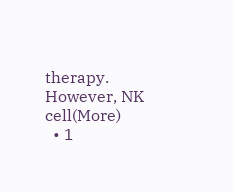therapy. However, NK cell(More)
  • 1